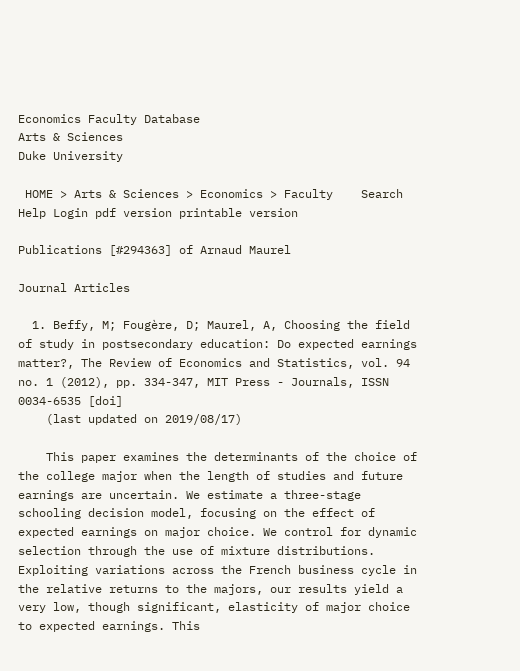Economics Faculty Database
Arts & Sciences
Duke University

 HOME > Arts & Sciences > Economics > Faculty    Search Help Login pdf version printable version

Publications [#294363] of Arnaud Maurel

Journal Articles

  1. Beffy, M; Fougère, D; Maurel, A, Choosing the field of study in postsecondary education: Do expected earnings matter?, The Review of Economics and Statistics, vol. 94 no. 1 (2012), pp. 334-347, MIT Press - Journals, ISSN 0034-6535 [doi]
    (last updated on 2019/08/17)

    This paper examines the determinants of the choice of the college major when the length of studies and future earnings are uncertain. We estimate a three-stage schooling decision model, focusing on the effect of expected earnings on major choice. We control for dynamic selection through the use of mixture distributions. Exploiting variations across the French business cycle in the relative returns to the majors, our results yield a very low, though significant, elasticity of major choice to expected earnings. This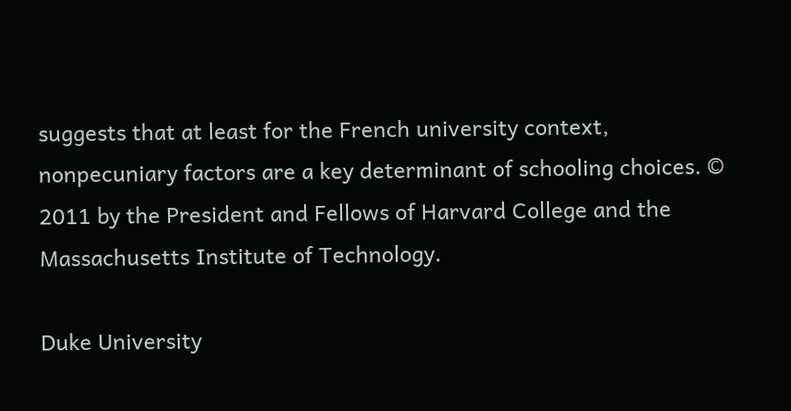suggests that at least for the French university context, nonpecuniary factors are a key determinant of schooling choices. © 2011 by the President and Fellows of Harvard College and the Massachusetts Institute of Technology.

Duke University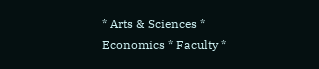* Arts & Sciences * Economics * Faculty *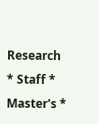Research * Staff * Master's *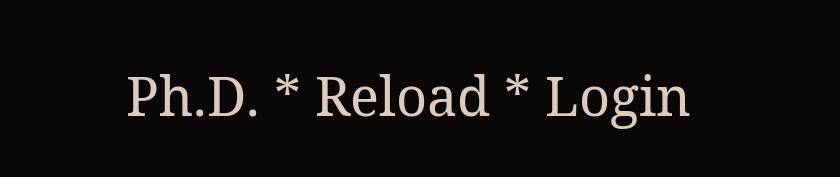Ph.D. * Reload * Login